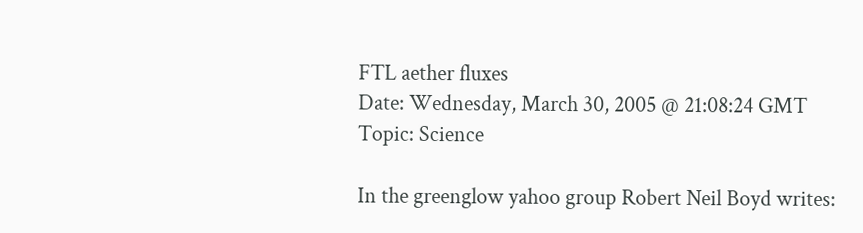FTL aether fluxes
Date: Wednesday, March 30, 2005 @ 21:08:24 GMT
Topic: Science

In the greenglow yahoo group Robert Neil Boyd writes: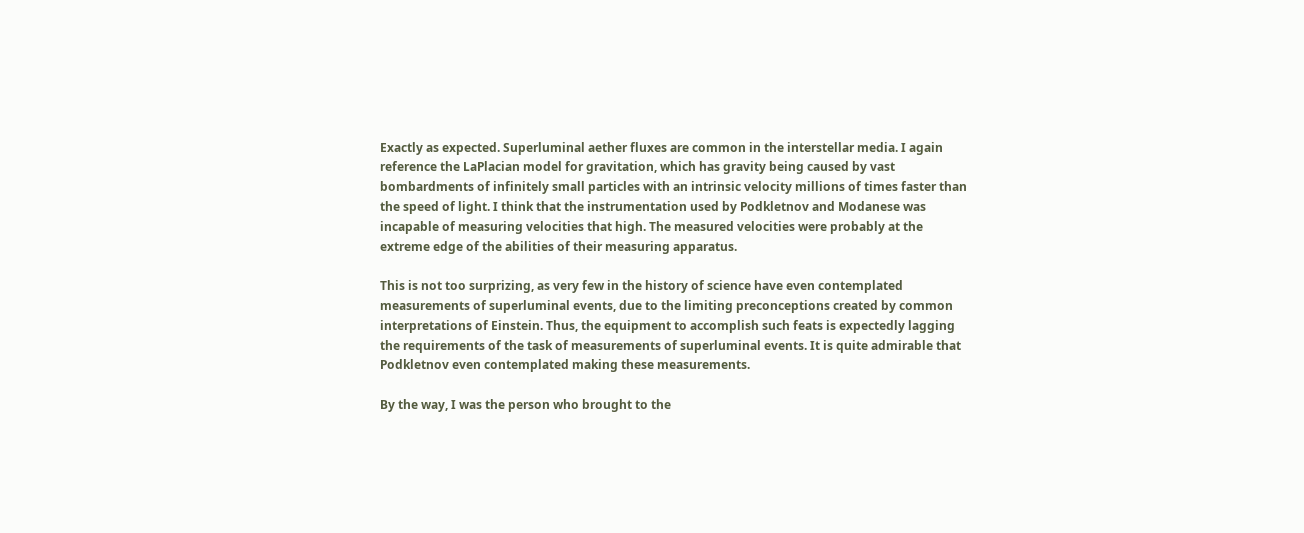Exactly as expected. Superluminal aether fluxes are common in the interstellar media. I again reference the LaPlacian model for gravitation, which has gravity being caused by vast bombardments of infinitely small particles with an intrinsic velocity millions of times faster than the speed of light. I think that the instrumentation used by Podkletnov and Modanese was incapable of measuring velocities that high. The measured velocities were probably at the extreme edge of the abilities of their measuring apparatus.

This is not too surprizing, as very few in the history of science have even contemplated measurements of superluminal events, due to the limiting preconceptions created by common interpretations of Einstein. Thus, the equipment to accomplish such feats is expectedly lagging the requirements of the task of measurements of superluminal events. It is quite admirable that Podkletnov even contemplated making these measurements.

By the way, I was the person who brought to the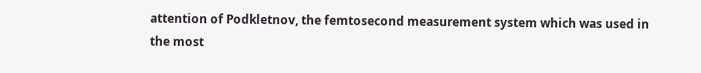attention of Podkletnov, the femtosecond measurement system which was used in the most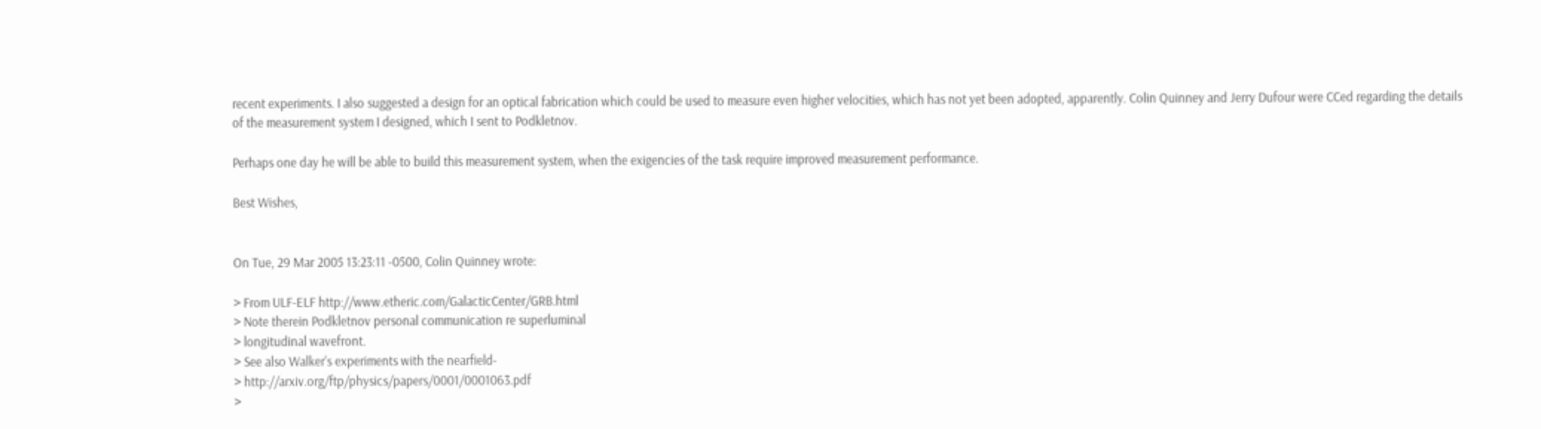recent experiments. I also suggested a design for an optical fabrication which could be used to measure even higher velocities, which has not yet been adopted, apparently. Colin Quinney and Jerry Dufour were CCed regarding the details of the measurement system I designed, which I sent to Podkletnov.

Perhaps one day he will be able to build this measurement system, when the exigencies of the task require improved measurement performance.

Best Wishes,


On Tue, 29 Mar 2005 13:23:11 -0500, Colin Quinney wrote:

> From ULF-ELF http://www.etheric.com/GalacticCenter/GRB.html
> Note therein Podkletnov personal communication re superluminal
> longitudinal wavefront.
> See also Walker's experiments with the nearfield-
> http://arxiv.org/ftp/physics/papers/0001/0001063.pdf
>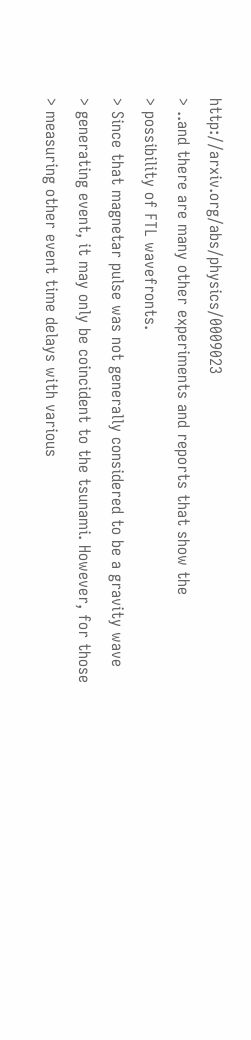http://arxiv.org/abs/physics/0009023
> ..and there are many other experiments and reports that show the
> possibility of FTL wavefronts.
> Since that magnetar pulse was not generally considered to be a gravity wave
> generating event, it may only be coincident to the tsunami. However, for those
> measuring other event time delays with various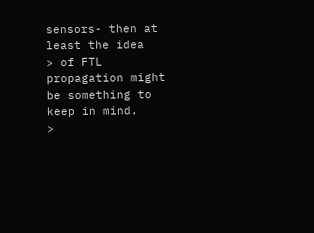sensors- then at least the idea
> of FTL propagation might be something to keep in mind.
>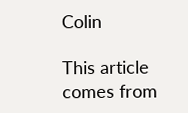Colin

This article comes from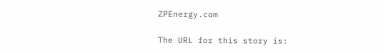ZPEnergy.com

The URL for this story is: